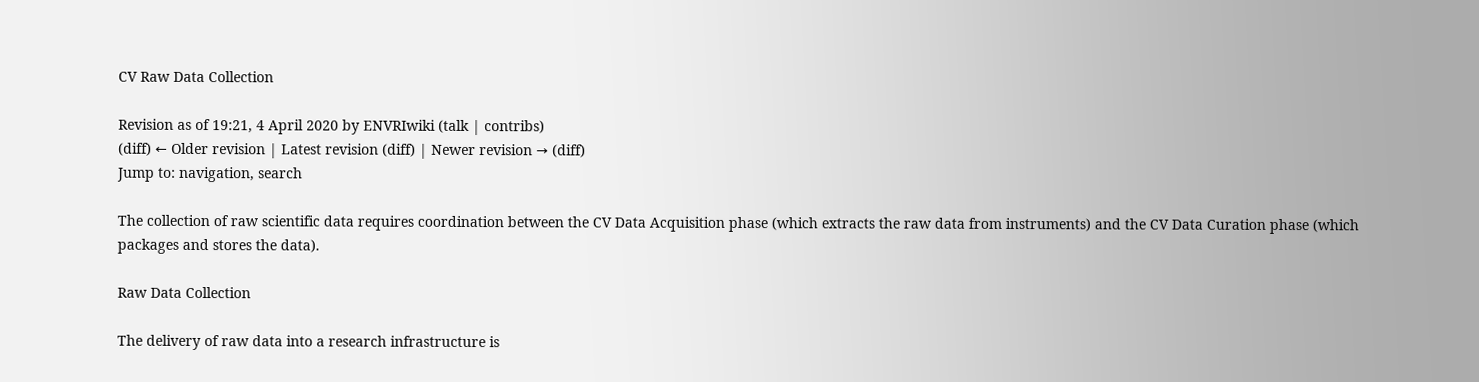CV Raw Data Collection

Revision as of 19:21, 4 April 2020 by ENVRIwiki (talk | contribs)
(diff) ← Older revision | Latest revision (diff) | Newer revision → (diff)
Jump to: navigation, search

The collection of raw scientific data requires coordination between the CV Data Acquisition phase (which extracts the raw data from instruments) and the CV Data Curation phase (which packages and stores the data).

Raw Data Collection

The delivery of raw data into a research infrastructure is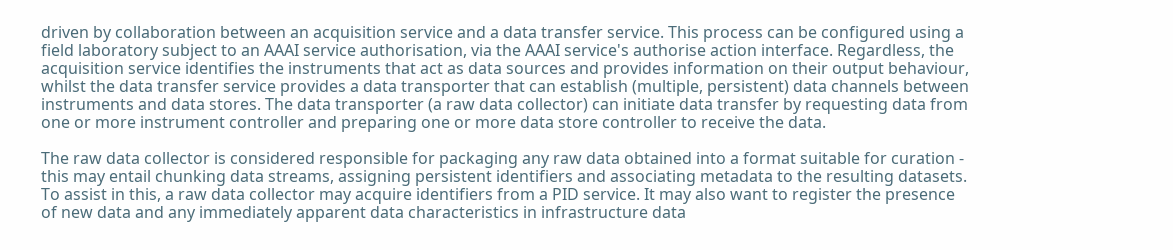driven by collaboration between an acquisition service and a data transfer service. This process can be configured using a field laboratory subject to an AAAI service authorisation, via the AAAI service's authorise action interface. Regardless, the acquisition service identifies the instruments that act as data sources and provides information on their output behaviour, whilst the data transfer service provides a data transporter that can establish (multiple, persistent) data channels between instruments and data stores. The data transporter (a raw data collector) can initiate data transfer by requesting data from one or more instrument controller and preparing one or more data store controller to receive the data.

The raw data collector is considered responsible for packaging any raw data obtained into a format suitable for curation - this may entail chunking data streams, assigning persistent identifiers and associating metadata to the resulting datasets. To assist in this, a raw data collector may acquire identifiers from a PID service. It may also want to register the presence of new data and any immediately apparent data characteristics in infrastructure data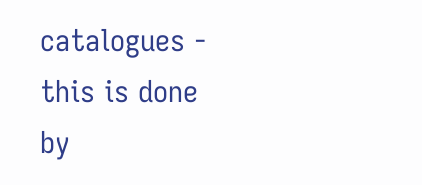catalogues - this is done by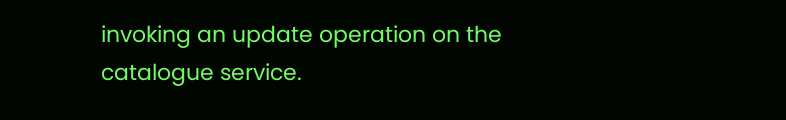invoking an update operation on the catalogue service.